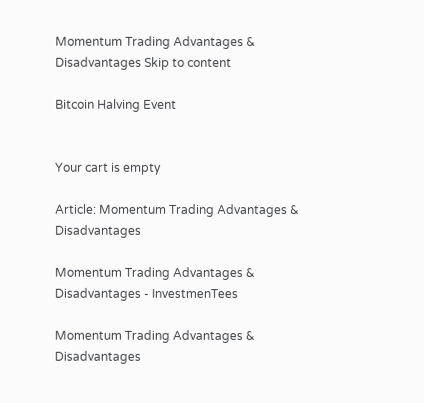Momentum Trading Advantages & Disadvantages Skip to content

Bitcoin Halving Event


Your cart is empty

Article: Momentum Trading Advantages & Disadvantages

Momentum Trading Advantages & Disadvantages - InvestmenTees

Momentum Trading Advantages & Disadvantages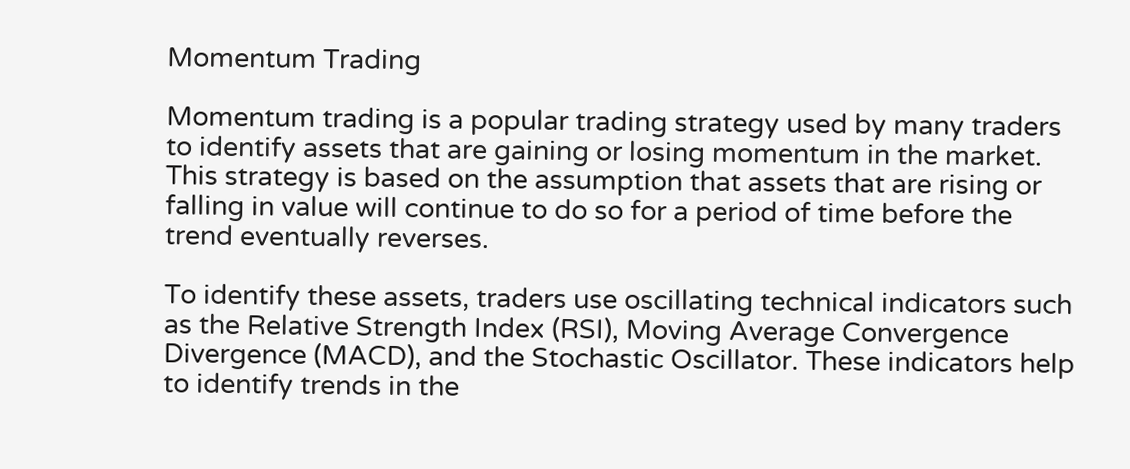Momentum Trading

Momentum trading is a popular trading strategy used by many traders to identify assets that are gaining or losing momentum in the market. This strategy is based on the assumption that assets that are rising or falling in value will continue to do so for a period of time before the trend eventually reverses.

To identify these assets, traders use oscillating technical indicators such as the Relative Strength Index (RSI), Moving Average Convergence Divergence (MACD), and the Stochastic Oscillator. These indicators help to identify trends in the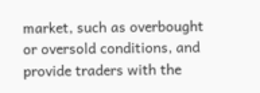market, such as overbought or oversold conditions, and provide traders with the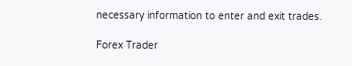necessary information to enter and exit trades.

Forex Trader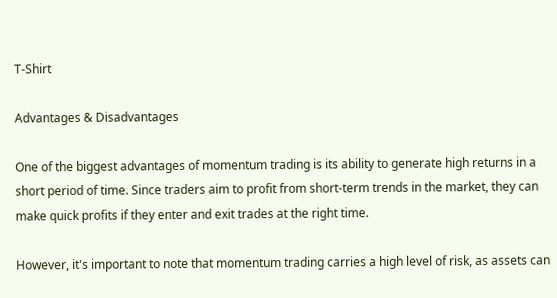T-Shirt

Advantages & Disadvantages

One of the biggest advantages of momentum trading is its ability to generate high returns in a short period of time. Since traders aim to profit from short-term trends in the market, they can make quick profits if they enter and exit trades at the right time.

However, it's important to note that momentum trading carries a high level of risk, as assets can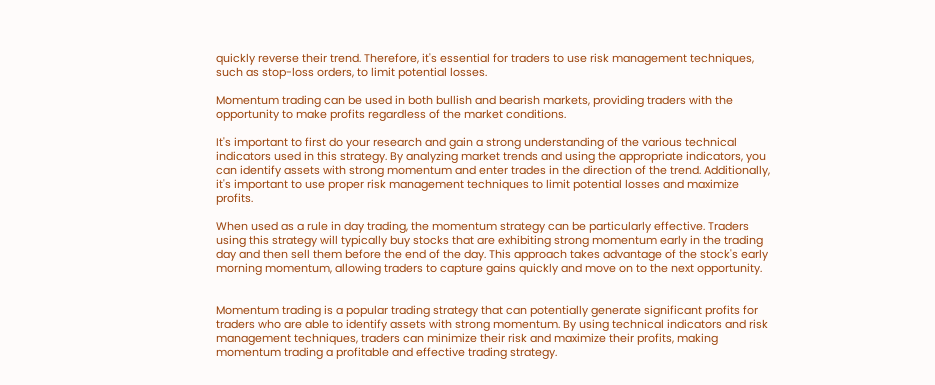quickly reverse their trend. Therefore, it's essential for traders to use risk management techniques, such as stop-loss orders, to limit potential losses.

Momentum trading can be used in both bullish and bearish markets, providing traders with the opportunity to make profits regardless of the market conditions.

It's important to first do your research and gain a strong understanding of the various technical indicators used in this strategy. By analyzing market trends and using the appropriate indicators, you can identify assets with strong momentum and enter trades in the direction of the trend. Additionally, it's important to use proper risk management techniques to limit potential losses and maximize profits.

When used as a rule in day trading, the momentum strategy can be particularly effective. Traders using this strategy will typically buy stocks that are exhibiting strong momentum early in the trading day and then sell them before the end of the day. This approach takes advantage of the stock's early morning momentum, allowing traders to capture gains quickly and move on to the next opportunity.


Momentum trading is a popular trading strategy that can potentially generate significant profits for traders who are able to identify assets with strong momentum. By using technical indicators and risk management techniques, traders can minimize their risk and maximize their profits, making momentum trading a profitable and effective trading strategy.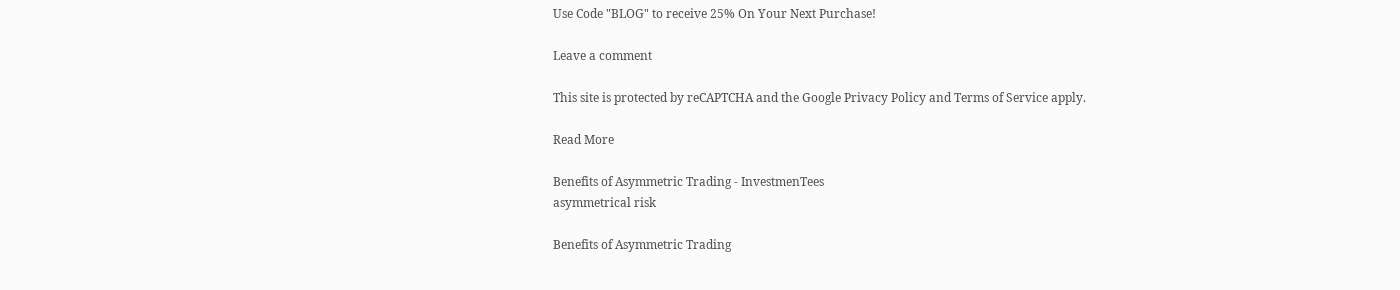Use Code "BLOG" to receive 25% On Your Next Purchase!

Leave a comment

This site is protected by reCAPTCHA and the Google Privacy Policy and Terms of Service apply.

Read More

Benefits of Asymmetric Trading - InvestmenTees
asymmetrical risk

Benefits of Asymmetric Trading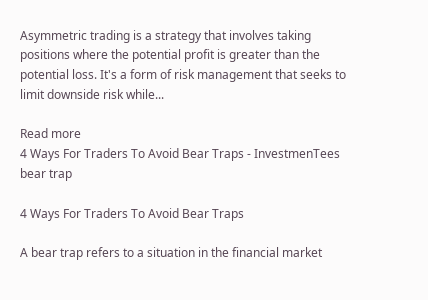Asymmetric trading is a strategy that involves taking positions where the potential profit is greater than the potential loss. It's a form of risk management that seeks to limit downside risk while...

Read more
4 Ways For Traders To Avoid Bear Traps - InvestmenTees
bear trap

4 Ways For Traders To Avoid Bear Traps

A bear trap refers to a situation in the financial market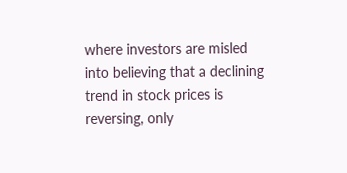where investors are misled into believing that a declining trend in stock prices is reversing, only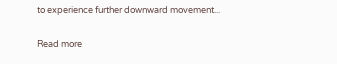to experience further downward movement...

Read more